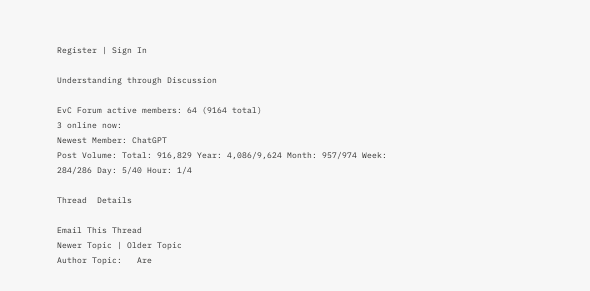Register | Sign In

Understanding through Discussion

EvC Forum active members: 64 (9164 total)
3 online now:
Newest Member: ChatGPT
Post Volume: Total: 916,829 Year: 4,086/9,624 Month: 957/974 Week: 284/286 Day: 5/40 Hour: 1/4

Thread  Details

Email This Thread
Newer Topic | Older Topic
Author Topic:   Are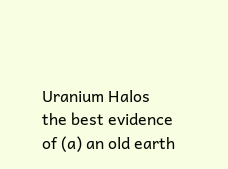Uranium Halos the best evidence of (a) an old earth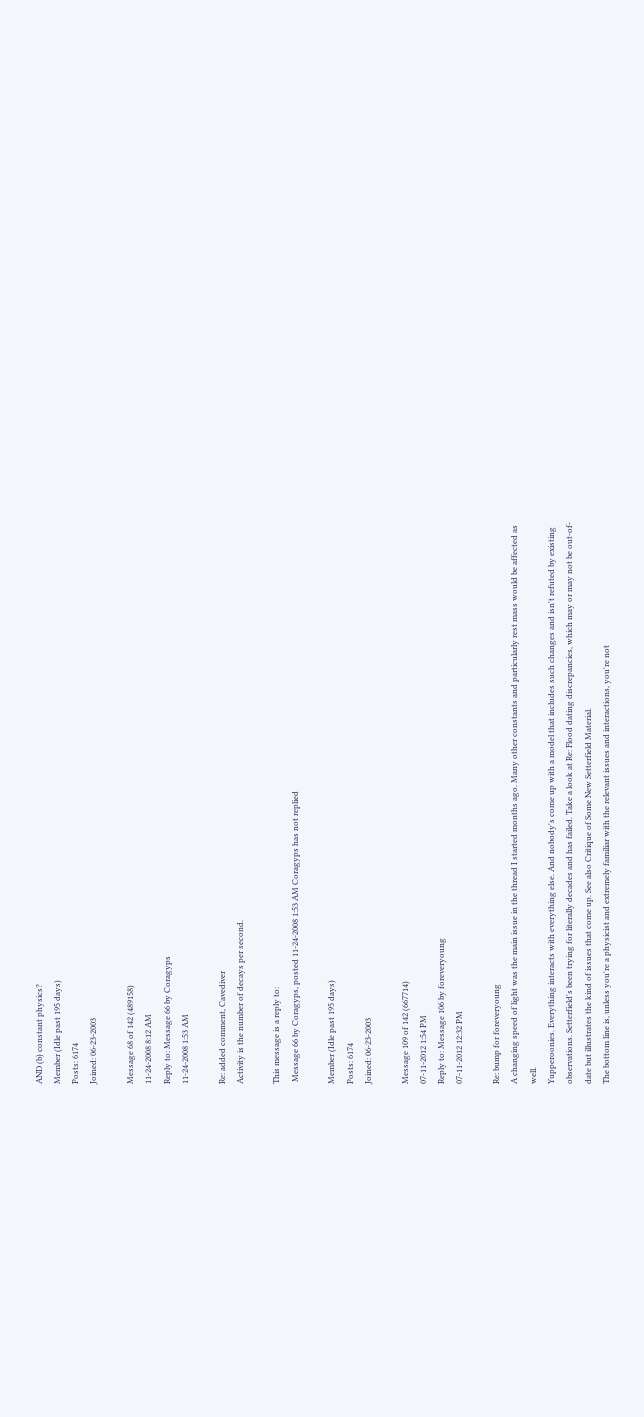AND (b) constant physics?
Member (Idle past 195 days)
Posts: 6174
Joined: 06-23-2003

Message 68 of 142 (489158)
11-24-2008 8:12 AM
Reply to: Message 66 by Coragyps
11-24-2008 1:53 AM

Re: added comment, Cavediver
Activity is the number of decays per second.

This message is a reply to:
 Message 66 by Coragyps, posted 11-24-2008 1:53 AM Coragyps has not replied

Member (Idle past 195 days)
Posts: 6174
Joined: 06-23-2003

Message 109 of 142 (667714)
07-11-2012 1:54 PM
Reply to: Message 106 by foreveryoung
07-11-2012 12:32 PM

Re: bump for foreveryoung
A changing speed of light was the main issue in the thread I started months ago. Many other constants and particularly rest mass would be affected as well.
Yupperoonies. Everything interacts with everything else. And nobody's come up with a model that includes such changes and isn't refuted by existing observations. Setterfield's been trying for literally decades and has failed. Take a look at Re: Flood dating discrepancies, which may or may not be out-of-date but illustrates the kind of issues that come up. See also Critique of Some New Setterfield Material.
The bottom line is, unless you're a physicist and extremely familiar with the relevant issues and interactions, you're not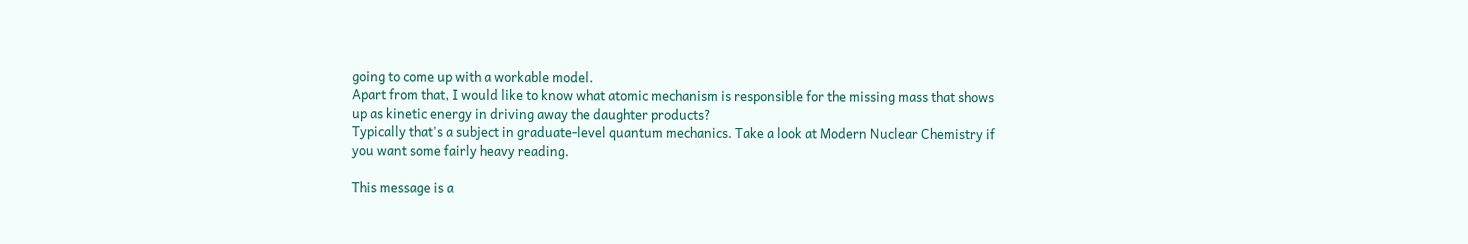going to come up with a workable model.
Apart from that, I would like to know what atomic mechanism is responsible for the missing mass that shows up as kinetic energy in driving away the daughter products?
Typically that's a subject in graduate-level quantum mechanics. Take a look at Modern Nuclear Chemistry if you want some fairly heavy reading.

This message is a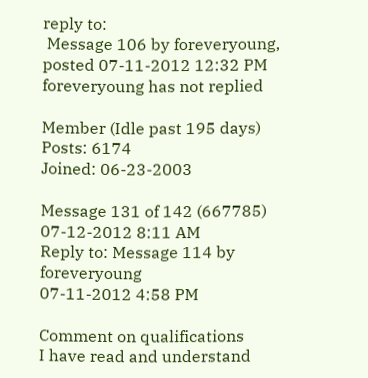reply to:
 Message 106 by foreveryoung, posted 07-11-2012 12:32 PM foreveryoung has not replied

Member (Idle past 195 days)
Posts: 6174
Joined: 06-23-2003

Message 131 of 142 (667785)
07-12-2012 8:11 AM
Reply to: Message 114 by foreveryoung
07-11-2012 4:58 PM

Comment on qualifications
I have read and understand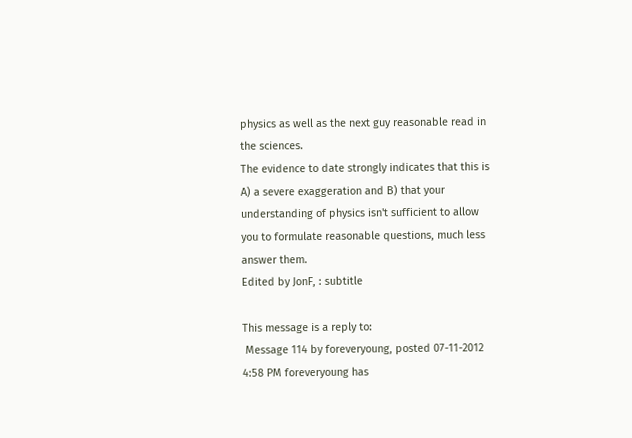physics as well as the next guy reasonable read in the sciences.
The evidence to date strongly indicates that this is A) a severe exaggeration and B) that your understanding of physics isn't sufficient to allow you to formulate reasonable questions, much less answer them.
Edited by JonF, : subtitle

This message is a reply to:
 Message 114 by foreveryoung, posted 07-11-2012 4:58 PM foreveryoung has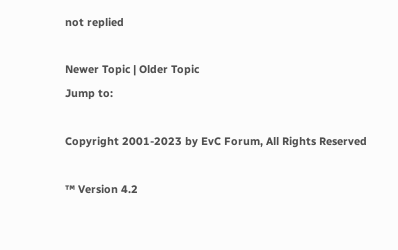not replied

Newer Topic | Older Topic
Jump to:

Copyright 2001-2023 by EvC Forum, All Rights Reserved

™ Version 4.2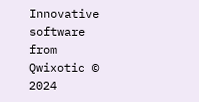Innovative software from Qwixotic © 2024